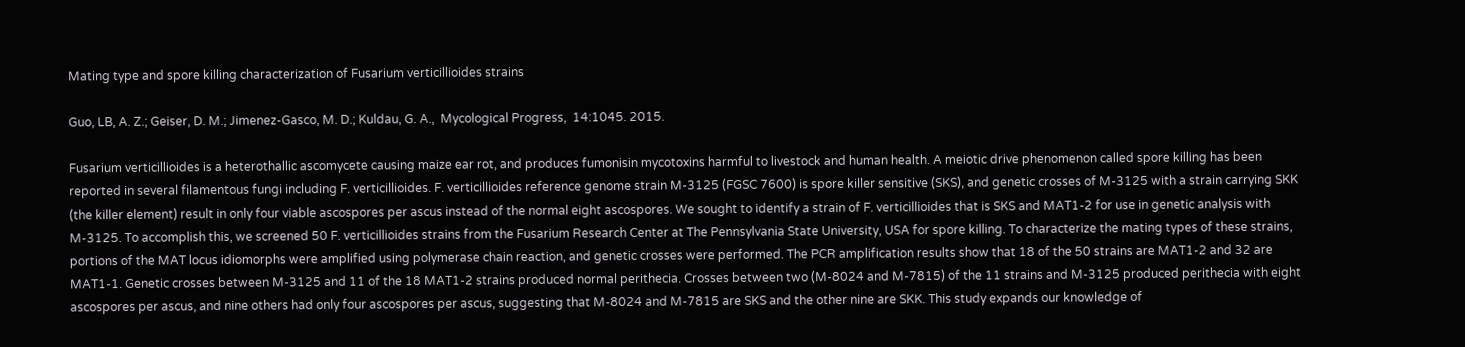Mating type and spore killing characterization of Fusarium verticillioides strains

Guo, LB, A. Z.; Geiser, D. M.; Jimenez-Gasco, M. D.; Kuldau, G. A.,  Mycological Progress,  14:1045. 2015.

Fusarium verticillioides is a heterothallic ascomycete causing maize ear rot, and produces fumonisin mycotoxins harmful to livestock and human health. A meiotic drive phenomenon called spore killing has been reported in several filamentous fungi including F. verticillioides. F. verticillioides reference genome strain M-3125 (FGSC 7600) is spore killer sensitive (SKS), and genetic crosses of M-3125 with a strain carrying SKK (the killer element) result in only four viable ascospores per ascus instead of the normal eight ascospores. We sought to identify a strain of F. verticillioides that is SKS and MAT1-2 for use in genetic analysis with M-3125. To accomplish this, we screened 50 F. verticillioides strains from the Fusarium Research Center at The Pennsylvania State University, USA for spore killing. To characterize the mating types of these strains, portions of the MAT locus idiomorphs were amplified using polymerase chain reaction, and genetic crosses were performed. The PCR amplification results show that 18 of the 50 strains are MAT1-2 and 32 are MAT1-1. Genetic crosses between M-3125 and 11 of the 18 MAT1-2 strains produced normal perithecia. Crosses between two (M-8024 and M-7815) of the 11 strains and M-3125 produced perithecia with eight ascospores per ascus, and nine others had only four ascospores per ascus, suggesting that M-8024 and M-7815 are SKS and the other nine are SKK. This study expands our knowledge of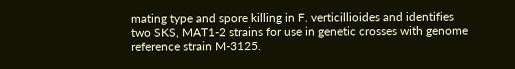mating type and spore killing in F. verticillioides and identifies two SKS, MAT1-2 strains for use in genetic crosses with genome reference strain M-3125.